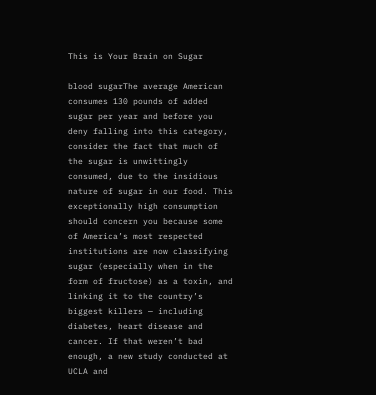This is Your Brain on Sugar

blood sugarThe average American consumes 130 pounds of added sugar per year and before you deny falling into this category, consider the fact that much of the sugar is unwittingly consumed, due to the insidious nature of sugar in our food. This exceptionally high consumption should concern you because some of America’s most respected institutions are now classifying sugar (especially when in the form of fructose) as a toxin, and linking it to the country’s biggest killers — including diabetes, heart disease and cancer. If that weren’t bad enough, a new study conducted at UCLA and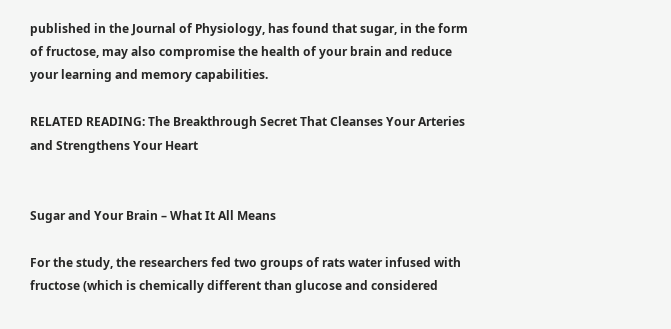published in the Journal of Physiology, has found that sugar, in the form of fructose, may also compromise the health of your brain and reduce your learning and memory capabilities.

RELATED READING: The Breakthrough Secret That Cleanses Your Arteries and Strengthens Your Heart


Sugar and Your Brain – What It All Means

For the study, the researchers fed two groups of rats water infused with fructose (which is chemically different than glucose and considered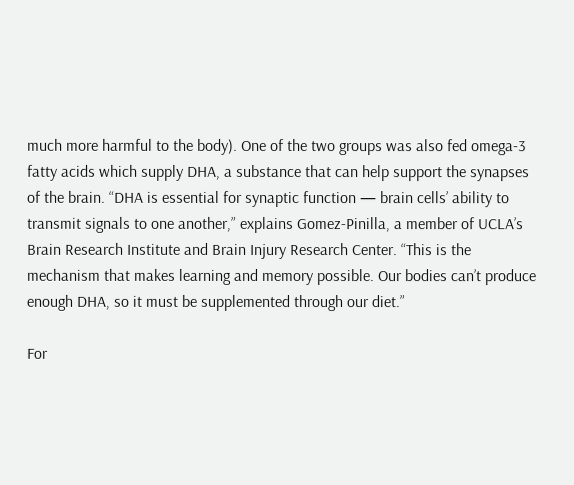much more harmful to the body). One of the two groups was also fed omega-3 fatty acids which supply DHA, a substance that can help support the synapses of the brain. “DHA is essential for synaptic function — brain cells’ ability to transmit signals to one another,” explains Gomez-Pinilla, a member of UCLA’s Brain Research Institute and Brain Injury Research Center. “This is the mechanism that makes learning and memory possible. Our bodies can’t produce enough DHA, so it must be supplemented through our diet.”

For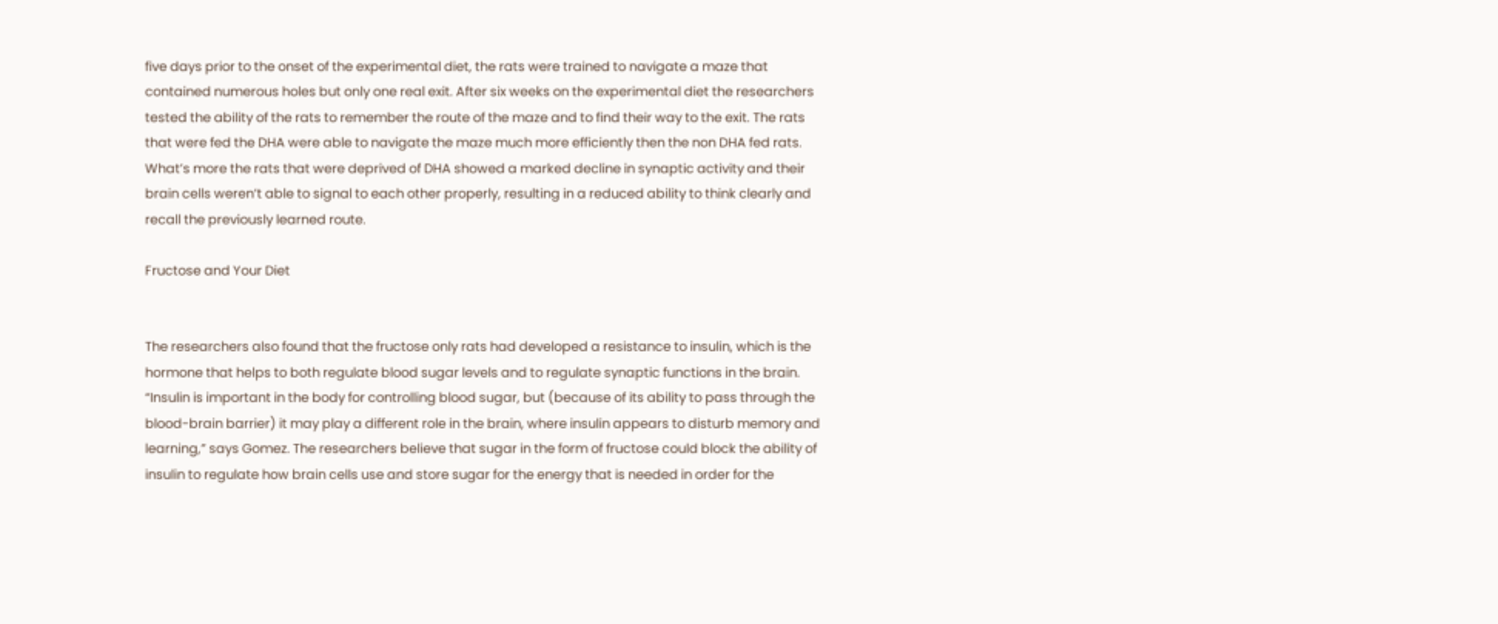five days prior to the onset of the experimental diet, the rats were trained to navigate a maze that contained numerous holes but only one real exit. After six weeks on the experimental diet the researchers tested the ability of the rats to remember the route of the maze and to find their way to the exit. The rats that were fed the DHA were able to navigate the maze much more efficiently then the non DHA fed rats. What’s more the rats that were deprived of DHA showed a marked decline in synaptic activity and their brain cells weren’t able to signal to each other properly, resulting in a reduced ability to think clearly and recall the previously learned route.

Fructose and Your Diet


The researchers also found that the fructose only rats had developed a resistance to insulin, which is the hormone that helps to both regulate blood sugar levels and to regulate synaptic functions in the brain. “Insulin is important in the body for controlling blood sugar, but (because of its ability to pass through the blood-brain barrier) it may play a different role in the brain, where insulin appears to disturb memory and learning,” says Gomez. The researchers believe that sugar in the form of fructose could block the ability of insulin to regulate how brain cells use and store sugar for the energy that is needed in order for the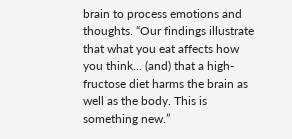brain to process emotions and thoughts. “Our findings illustrate that what you eat affects how you think… (and) that a high-fructose diet harms the brain as well as the body. This is something new.”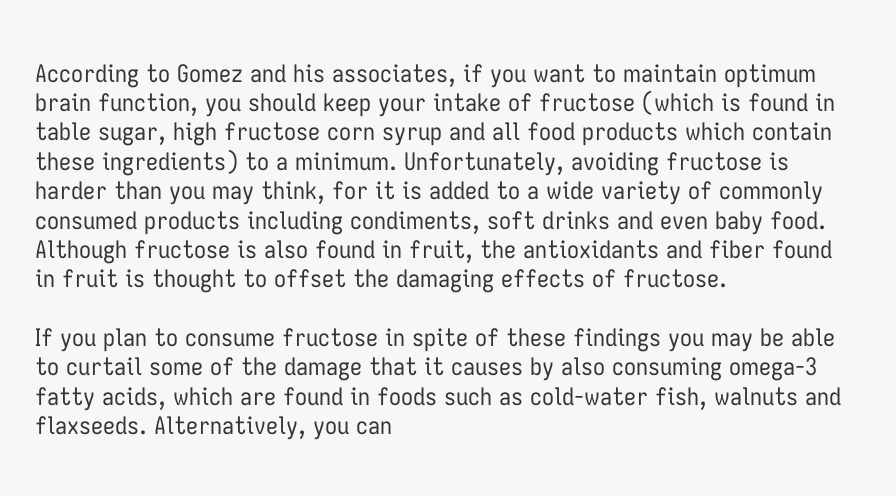According to Gomez and his associates, if you want to maintain optimum brain function, you should keep your intake of fructose (which is found in table sugar, high fructose corn syrup and all food products which contain these ingredients) to a minimum. Unfortunately, avoiding fructose is harder than you may think, for it is added to a wide variety of commonly consumed products including condiments, soft drinks and even baby food. Although fructose is also found in fruit, the antioxidants and fiber found in fruit is thought to offset the damaging effects of fructose.

If you plan to consume fructose in spite of these findings you may be able to curtail some of the damage that it causes by also consuming omega-3 fatty acids, which are found in foods such as cold-water fish, walnuts and flaxseeds. Alternatively, you can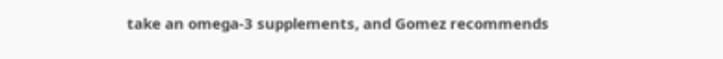take an omega-3 supplements, and Gomez recommends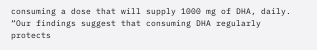consuming a dose that will supply 1000 mg of DHA, daily. “Our findings suggest that consuming DHA regularly protects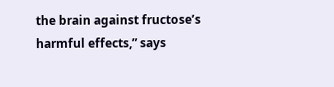the brain against fructose’s harmful effects,” says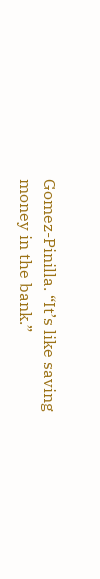Gomez-Pinilla. “It’s like saving money in the bank.”